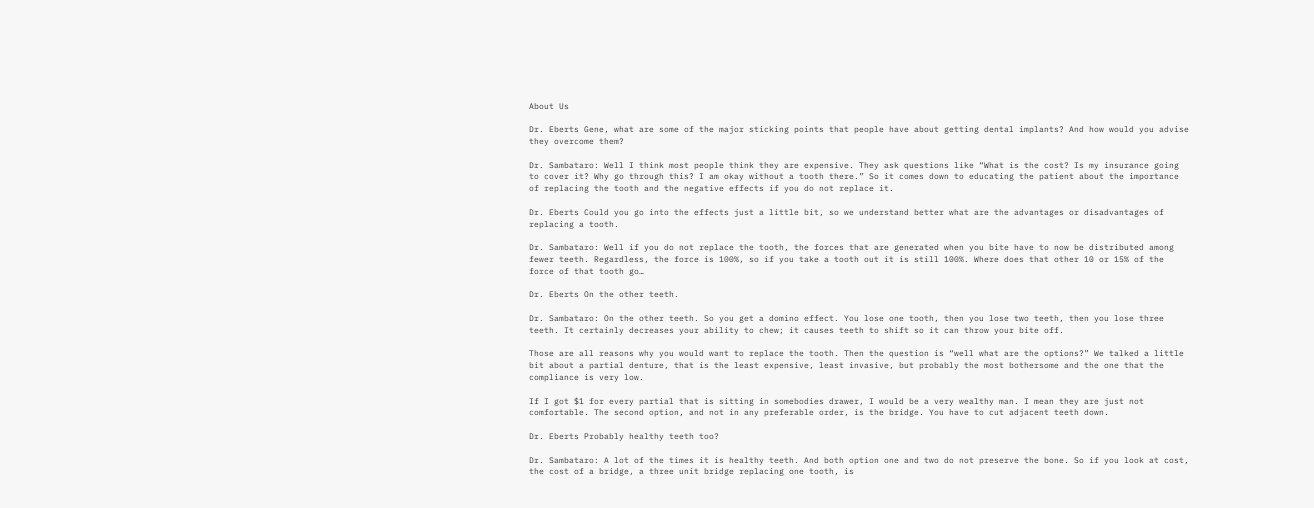About Us

Dr. Eberts Gene, what are some of the major sticking points that people have about getting dental implants? And how would you advise they overcome them?

Dr. Sambataro: Well I think most people think they are expensive. They ask questions like “What is the cost? Is my insurance going to cover it? Why go through this? I am okay without a tooth there.” So it comes down to educating the patient about the importance of replacing the tooth and the negative effects if you do not replace it.

Dr. Eberts Could you go into the effects just a little bit, so we understand better what are the advantages or disadvantages of replacing a tooth.

Dr. Sambataro: Well if you do not replace the tooth, the forces that are generated when you bite have to now be distributed among fewer teeth. Regardless, the force is 100%, so if you take a tooth out it is still 100%. Where does that other 10 or 15% of the force of that tooth go…

Dr. Eberts On the other teeth.

Dr. Sambataro: On the other teeth. So you get a domino effect. You lose one tooth, then you lose two teeth, then you lose three teeth. It certainly decreases your ability to chew; it causes teeth to shift so it can throw your bite off.

Those are all reasons why you would want to replace the tooth. Then the question is “well what are the options?” We talked a little bit about a partial denture, that is the least expensive, least invasive, but probably the most bothersome and the one that the compliance is very low.

If I got $1 for every partial that is sitting in somebodies drawer, I would be a very wealthy man. I mean they are just not comfortable. The second option, and not in any preferable order, is the bridge. You have to cut adjacent teeth down.

Dr. Eberts Probably healthy teeth too?

Dr. Sambataro: A lot of the times it is healthy teeth. And both option one and two do not preserve the bone. So if you look at cost, the cost of a bridge, a three unit bridge replacing one tooth, is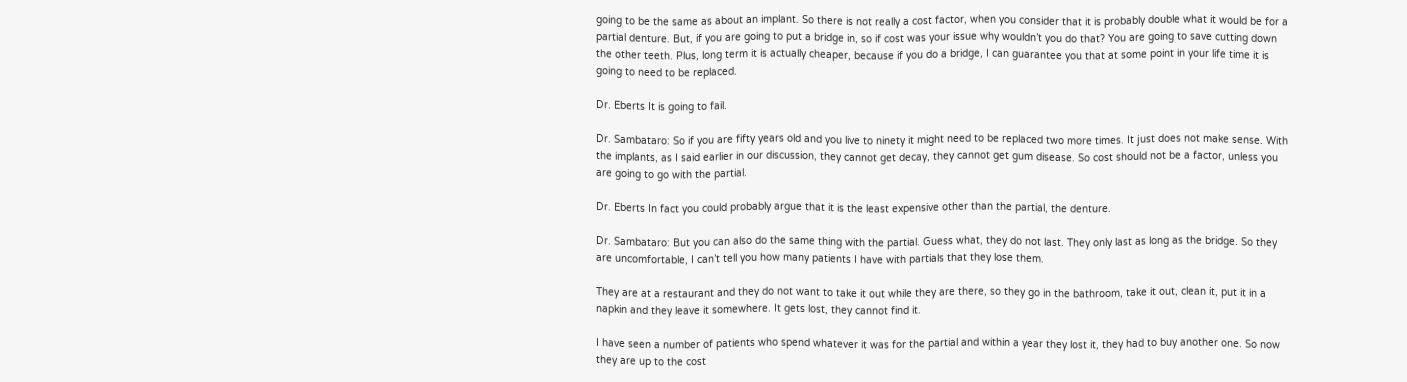going to be the same as about an implant. So there is not really a cost factor, when you consider that it is probably double what it would be for a partial denture. But, if you are going to put a bridge in, so if cost was your issue why wouldn’t you do that? You are going to save cutting down the other teeth. Plus, long term it is actually cheaper, because if you do a bridge, I can guarantee you that at some point in your life time it is going to need to be replaced.

Dr. Eberts It is going to fail.

Dr. Sambataro: So if you are fifty years old and you live to ninety it might need to be replaced two more times. It just does not make sense. With the implants, as I said earlier in our discussion, they cannot get decay, they cannot get gum disease. So cost should not be a factor, unless you are going to go with the partial.

Dr. Eberts In fact you could probably argue that it is the least expensive other than the partial, the denture.

Dr. Sambataro: But you can also do the same thing with the partial. Guess what, they do not last. They only last as long as the bridge. So they are uncomfortable, I can’t tell you how many patients I have with partials that they lose them.

They are at a restaurant and they do not want to take it out while they are there, so they go in the bathroom, take it out, clean it, put it in a napkin and they leave it somewhere. It gets lost, they cannot find it.

I have seen a number of patients who spend whatever it was for the partial and within a year they lost it, they had to buy another one. So now they are up to the cost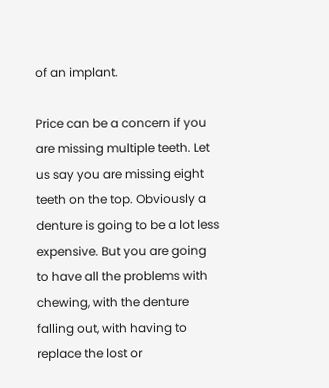of an implant.

Price can be a concern if you are missing multiple teeth. Let us say you are missing eight teeth on the top. Obviously a denture is going to be a lot less expensive. But you are going to have all the problems with chewing, with the denture falling out, with having to replace the lost or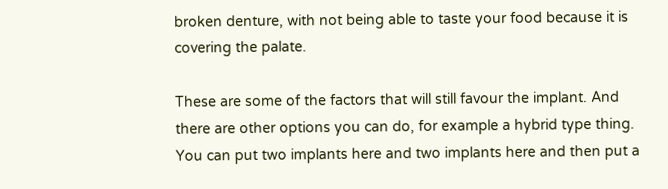broken denture, with not being able to taste your food because it is covering the palate.

These are some of the factors that will still favour the implant. And there are other options you can do, for example a hybrid type thing. You can put two implants here and two implants here and then put a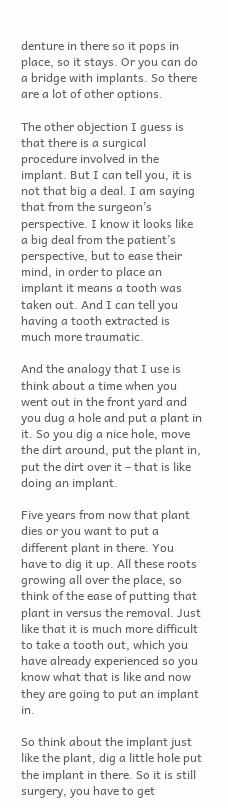denture in there so it pops in place, so it stays. Or you can do a bridge with implants. So there are a lot of other options.

The other objection I guess is that there is a surgical procedure involved in the implant. But I can tell you, it is not that big a deal. I am saying that from the surgeon’s perspective. I know it looks like a big deal from the patient’s perspective, but to ease their mind, in order to place an implant it means a tooth was taken out. And I can tell you having a tooth extracted is much more traumatic.

And the analogy that I use is think about a time when you went out in the front yard and you dug a hole and put a plant in it. So you dig a nice hole, move the dirt around, put the plant in, put the dirt over it – that is like doing an implant.

Five years from now that plant dies or you want to put a different plant in there. You have to dig it up. All these roots growing all over the place, so think of the ease of putting that plant in versus the removal. Just like that it is much more difficult to take a tooth out, which you have already experienced so you know what that is like and now they are going to put an implant in.

So think about the implant just like the plant, dig a little hole put the implant in there. So it is still surgery, you have to get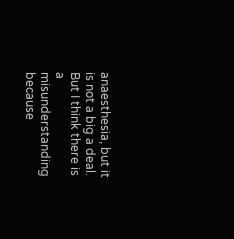anaesthesia, but it is not a big a deal. But I think there is a misunderstanding because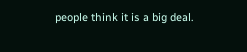people think it is a big deal.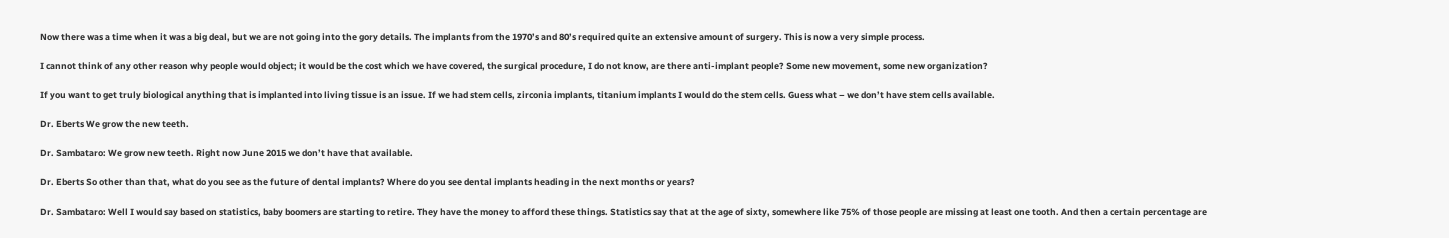Now there was a time when it was a big deal, but we are not going into the gory details. The implants from the 1970’s and 80’s required quite an extensive amount of surgery. This is now a very simple process.

I cannot think of any other reason why people would object; it would be the cost which we have covered, the surgical procedure, I do not know, are there anti-implant people? Some new movement, some new organization?

If you want to get truly biological anything that is implanted into living tissue is an issue. If we had stem cells, zirconia implants, titanium implants I would do the stem cells. Guess what – we don’t have stem cells available.

Dr. Eberts We grow the new teeth.

Dr. Sambataro: We grow new teeth. Right now June 2015 we don’t have that available.

Dr. Eberts So other than that, what do you see as the future of dental implants? Where do you see dental implants heading in the next months or years?

Dr. Sambataro: Well I would say based on statistics, baby boomers are starting to retire. They have the money to afford these things. Statistics say that at the age of sixty, somewhere like 75% of those people are missing at least one tooth. And then a certain percentage are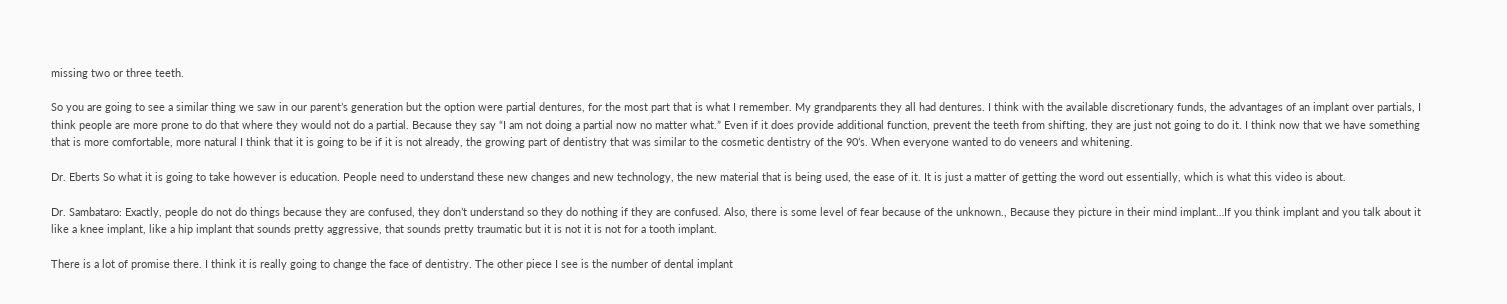missing two or three teeth.

So you are going to see a similar thing we saw in our parent’s generation but the option were partial dentures, for the most part that is what I remember. My grandparents they all had dentures. I think with the available discretionary funds, the advantages of an implant over partials, I think people are more prone to do that where they would not do a partial. Because they say “I am not doing a partial now no matter what.” Even if it does provide additional function, prevent the teeth from shifting, they are just not going to do it. I think now that we have something that is more comfortable, more natural I think that it is going to be if it is not already, the growing part of dentistry that was similar to the cosmetic dentistry of the 90’s. When everyone wanted to do veneers and whitening.

Dr. Eberts So what it is going to take however is education. People need to understand these new changes and new technology, the new material that is being used, the ease of it. It is just a matter of getting the word out essentially, which is what this video is about.

Dr. Sambataro: Exactly, people do not do things because they are confused, they don’t understand so they do nothing if they are confused. Also, there is some level of fear because of the unknown., Because they picture in their mind implant…If you think implant and you talk about it like a knee implant, like a hip implant that sounds pretty aggressive, that sounds pretty traumatic but it is not it is not for a tooth implant.

There is a lot of promise there. I think it is really going to change the face of dentistry. The other piece I see is the number of dental implant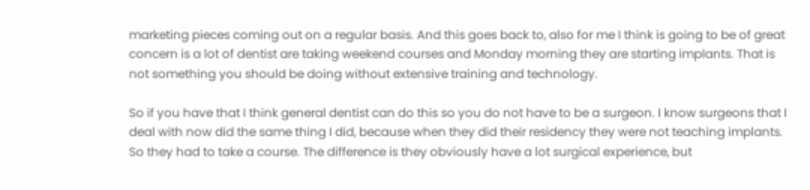marketing pieces coming out on a regular basis. And this goes back to, also for me I think is going to be of great concern is a lot of dentist are taking weekend courses and Monday morning they are starting implants. That is not something you should be doing without extensive training and technology.

So if you have that I think general dentist can do this so you do not have to be a surgeon. I know surgeons that I deal with now did the same thing I did, because when they did their residency they were not teaching implants. So they had to take a course. The difference is they obviously have a lot surgical experience, but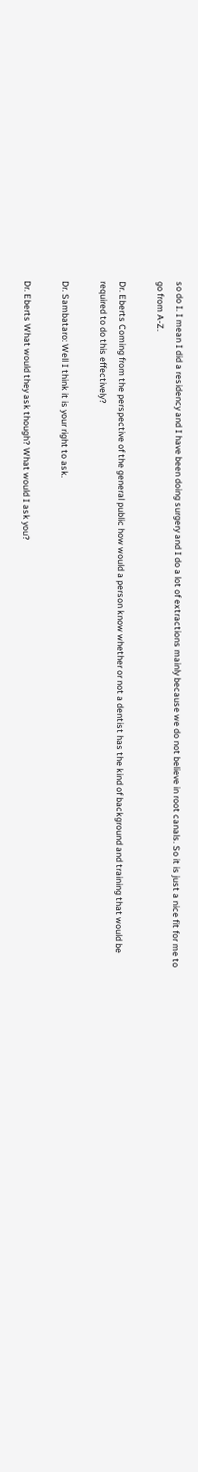so do I. I mean I did a residency and I have been doing surgery and I do a lot of extractions mainly because we do not believe in root canals. So it is just a nice fit for me to go from A-Z.

Dr. Eberts Coming from the perspective of the general public how would a person know whether or not a dentist has the kind of background and training that would be required to do this effectively?

Dr. Sambataro: Well I think it is your right to ask.

Dr. Eberts What would they ask though? What would I ask you?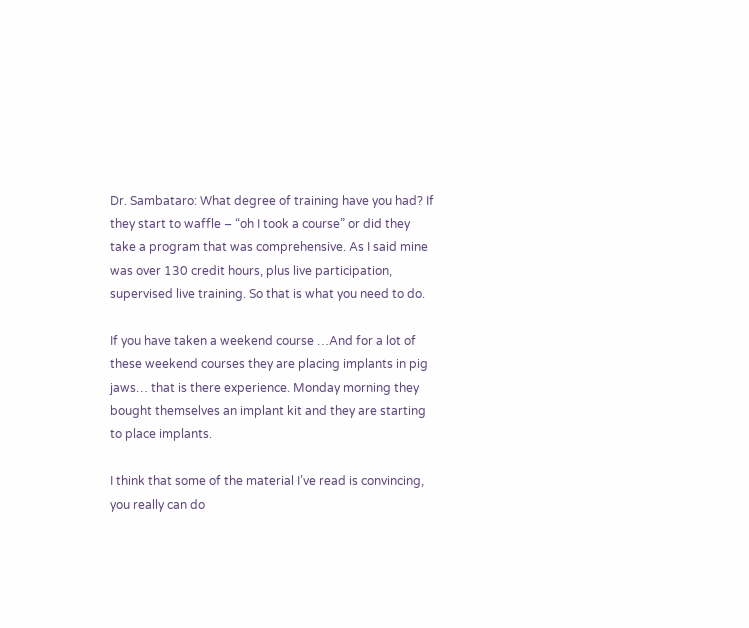Dr. Sambataro: What degree of training have you had? If they start to waffle – “oh I took a course” or did they take a program that was comprehensive. As I said mine was over 130 credit hours, plus live participation, supervised live training. So that is what you need to do.

If you have taken a weekend course …And for a lot of these weekend courses they are placing implants in pig jaws… that is there experience. Monday morning they bought themselves an implant kit and they are starting to place implants.

I think that some of the material I’ve read is convincing, you really can do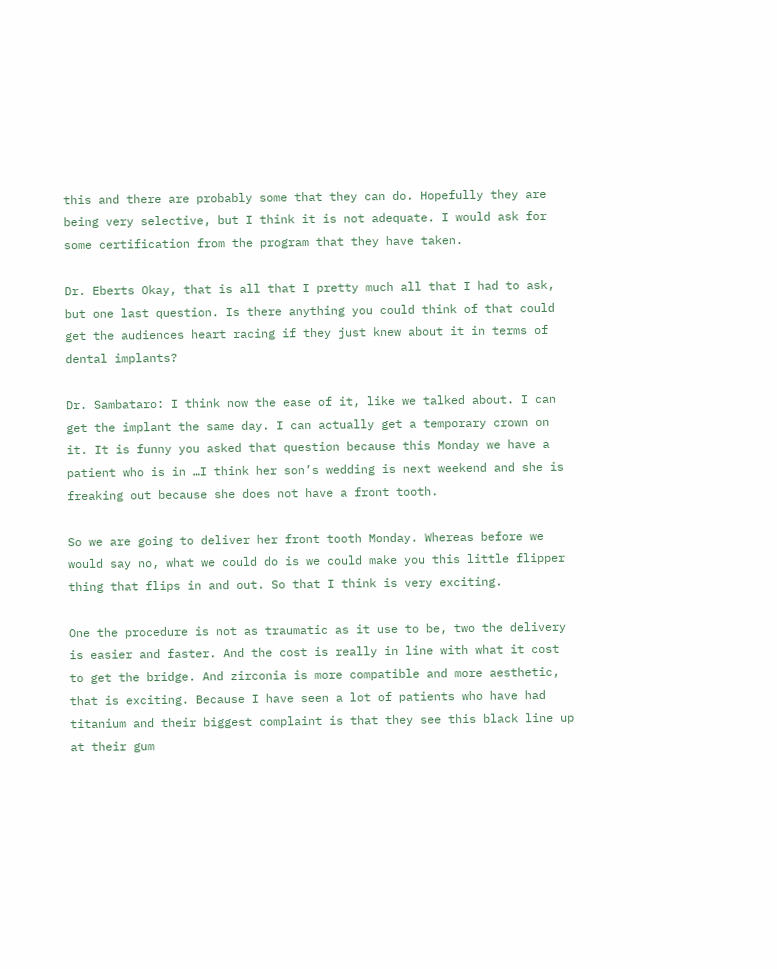this and there are probably some that they can do. Hopefully they are being very selective, but I think it is not adequate. I would ask for some certification from the program that they have taken.

Dr. Eberts Okay, that is all that I pretty much all that I had to ask, but one last question. Is there anything you could think of that could get the audiences heart racing if they just knew about it in terms of dental implants?

Dr. Sambataro: I think now the ease of it, like we talked about. I can get the implant the same day. I can actually get a temporary crown on it. It is funny you asked that question because this Monday we have a patient who is in …I think her son’s wedding is next weekend and she is freaking out because she does not have a front tooth.

So we are going to deliver her front tooth Monday. Whereas before we would say no, what we could do is we could make you this little flipper thing that flips in and out. So that I think is very exciting.

One the procedure is not as traumatic as it use to be, two the delivery is easier and faster. And the cost is really in line with what it cost to get the bridge. And zirconia is more compatible and more aesthetic, that is exciting. Because I have seen a lot of patients who have had titanium and their biggest complaint is that they see this black line up at their gum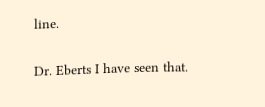line.

Dr. Eberts I have seen that.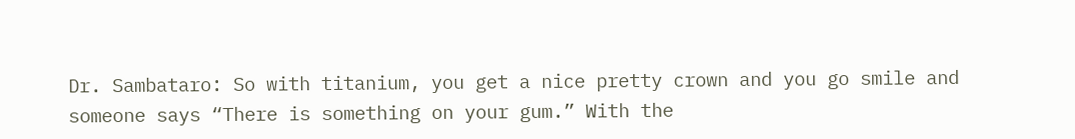Dr. Sambataro: So with titanium, you get a nice pretty crown and you go smile and someone says “There is something on your gum.” With the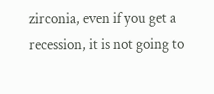zirconia, even if you get a recession, it is not going to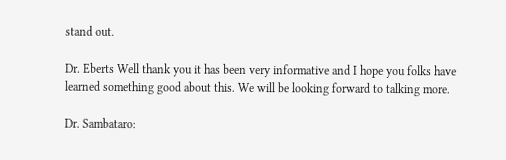stand out.

Dr. Eberts Well thank you it has been very informative and I hope you folks have learned something good about this. We will be looking forward to talking more.

Dr. Sambataro: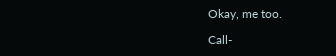Okay, me too.

Call-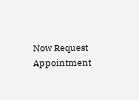Now Request Appointment